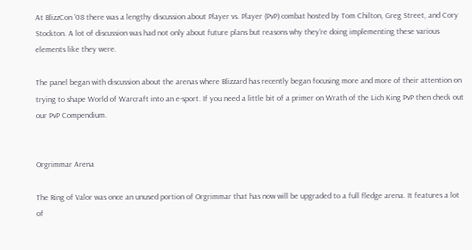At BlizzCon ’08 there was a lengthy discussion about Player vs. Player (PvP) combat hosted by Tom Chilton, Greg Street, and Cory Stockton. A lot of discussion was had not only about future plans but reasons why they’re doing implementing these various elements like they were.

The panel began with discussion about the arenas where Blizzard has recently began focusing more and more of their attention on trying to shape World of Warcraft into an e-sport. If you need a little bit of a primer on Wrath of the Lich King PvP then check out our PvP Compendium.


Orgrimmar Arena

The Ring of Valor was once an unused portion of Orgrimmar that has now will be upgraded to a full fledge arena. It features a lot of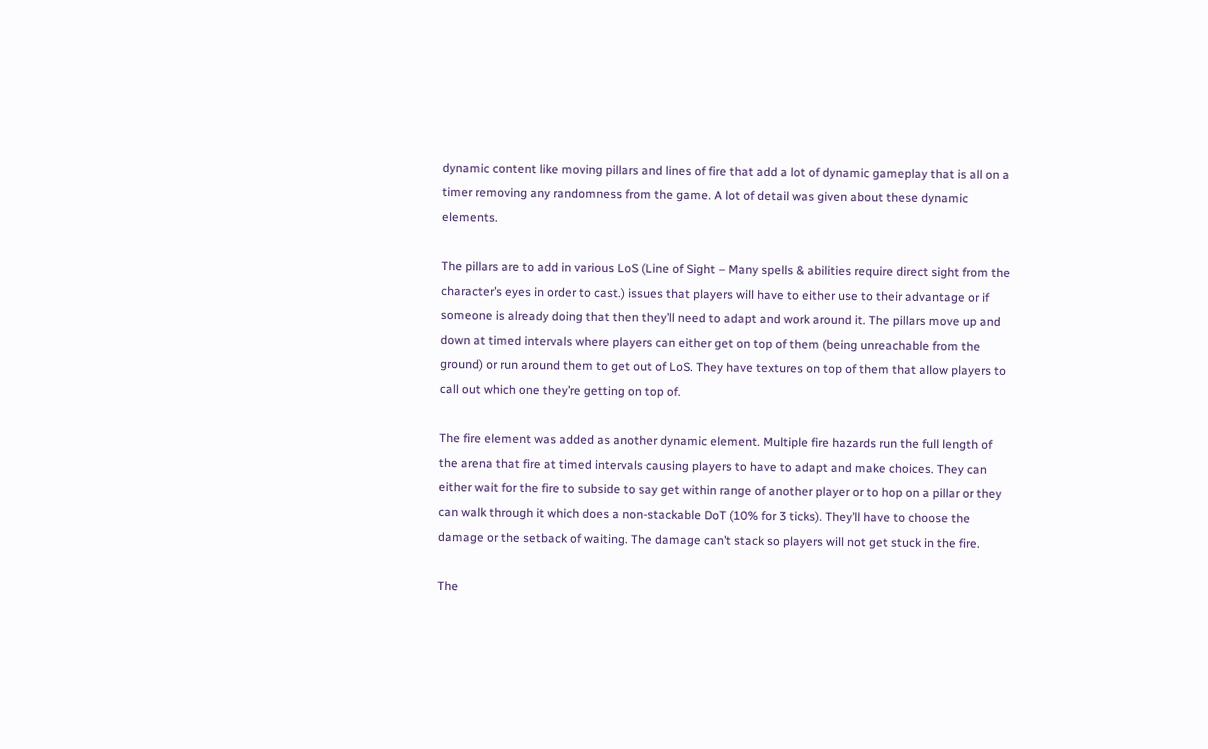dynamic content like moving pillars and lines of fire that add a lot of dynamic gameplay that is all on a timer removing any randomness from the game. A lot of detail was given about these dynamic elements.

The pillars are to add in various LoS (Line of Sight – Many spells & abilities require direct sight from the character’s eyes in order to cast.) issues that players will have to either use to their advantage or if someone is already doing that then they’ll need to adapt and work around it. The pillars move up and down at timed intervals where players can either get on top of them (being unreachable from the ground) or run around them to get out of LoS. They have textures on top of them that allow players to call out which one they’re getting on top of.

The fire element was added as another dynamic element. Multiple fire hazards run the full length of the arena that fire at timed intervals causing players to have to adapt and make choices. They can either wait for the fire to subside to say get within range of another player or to hop on a pillar or they can walk through it which does a non-stackable DoT (10% for 3 ticks). They’ll have to choose the damage or the setback of waiting. The damage can’t stack so players will not get stuck in the fire.

The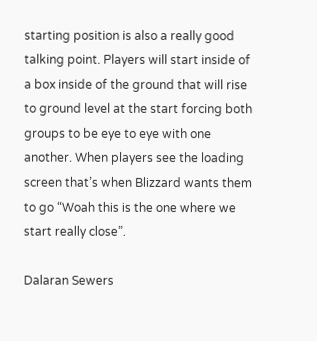starting position is also a really good talking point. Players will start inside of a box inside of the ground that will rise to ground level at the start forcing both groups to be eye to eye with one another. When players see the loading screen that’s when Blizzard wants them to go “Woah this is the one where we start really close”.

Dalaran Sewers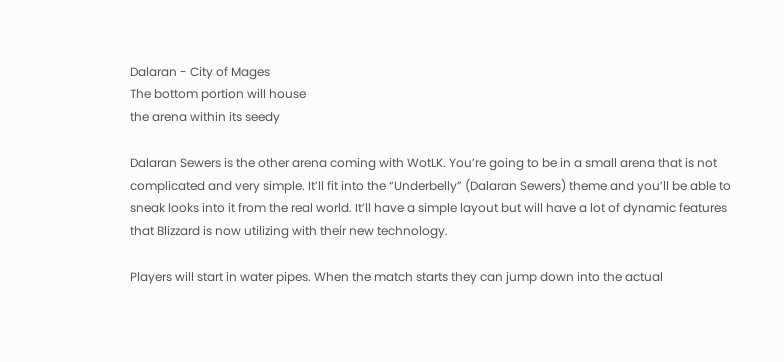Dalaran - City of Mages
The bottom portion will house
the arena within its seedy

Dalaran Sewers is the other arena coming with WotLK. You’re going to be in a small arena that is not complicated and very simple. It’ll fit into the “Underbelly” (Dalaran Sewers) theme and you’ll be able to sneak looks into it from the real world. It’ll have a simple layout but will have a lot of dynamic features that Blizzard is now utilizing with their new technology.

Players will start in water pipes. When the match starts they can jump down into the actual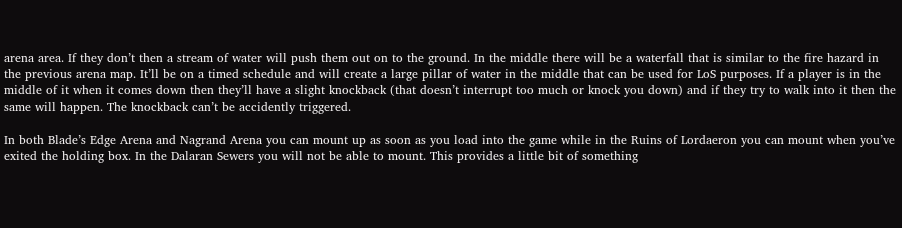arena area. If they don’t then a stream of water will push them out on to the ground. In the middle there will be a waterfall that is similar to the fire hazard in the previous arena map. It’ll be on a timed schedule and will create a large pillar of water in the middle that can be used for LoS purposes. If a player is in the middle of it when it comes down then they’ll have a slight knockback (that doesn’t interrupt too much or knock you down) and if they try to walk into it then the same will happen. The knockback can’t be accidently triggered.

In both Blade’s Edge Arena and Nagrand Arena you can mount up as soon as you load into the game while in the Ruins of Lordaeron you can mount when you’ve exited the holding box. In the Dalaran Sewers you will not be able to mount. This provides a little bit of something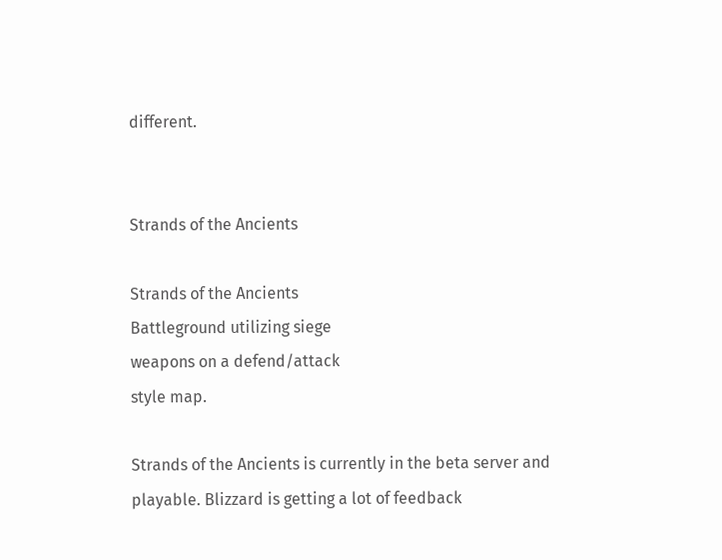different.


Strands of the Ancients

Strands of the Ancients
Battleground utilizing siege
weapons on a defend/attack
style map.

Strands of the Ancients is currently in the beta server and playable. Blizzard is getting a lot of feedback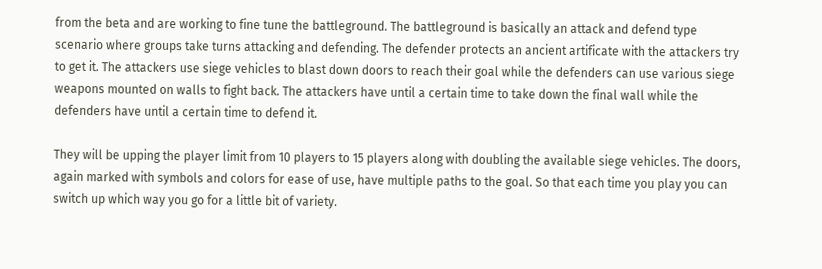from the beta and are working to fine tune the battleground. The battleground is basically an attack and defend type scenario where groups take turns attacking and defending. The defender protects an ancient artificate with the attackers try to get it. The attackers use siege vehicles to blast down doors to reach their goal while the defenders can use various siege weapons mounted on walls to fight back. The attackers have until a certain time to take down the final wall while the defenders have until a certain time to defend it.

They will be upping the player limit from 10 players to 15 players along with doubling the available siege vehicles. The doors, again marked with symbols and colors for ease of use, have multiple paths to the goal. So that each time you play you can switch up which way you go for a little bit of variety.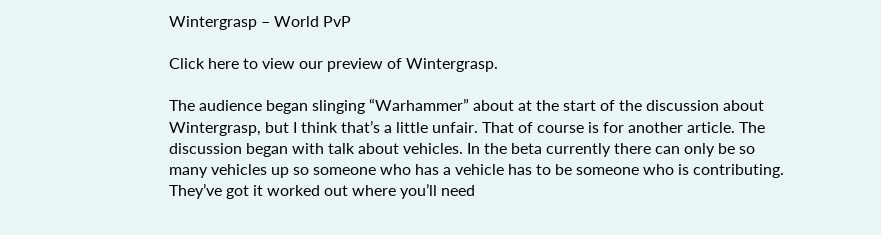Wintergrasp – World PvP

Click here to view our preview of Wintergrasp.

The audience began slinging “Warhammer” about at the start of the discussion about Wintergrasp, but I think that’s a little unfair. That of course is for another article. The discussion began with talk about vehicles. In the beta currently there can only be so many vehicles up so someone who has a vehicle has to be someone who is contributing. They’ve got it worked out where you’ll need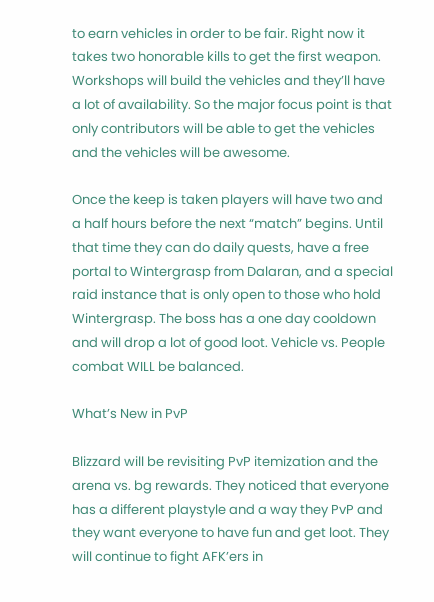to earn vehicles in order to be fair. Right now it takes two honorable kills to get the first weapon. Workshops will build the vehicles and they’ll have a lot of availability. So the major focus point is that only contributors will be able to get the vehicles and the vehicles will be awesome.

Once the keep is taken players will have two and a half hours before the next “match” begins. Until that time they can do daily quests, have a free portal to Wintergrasp from Dalaran, and a special raid instance that is only open to those who hold Wintergrasp. The boss has a one day cooldown and will drop a lot of good loot. Vehicle vs. People combat WILL be balanced.

What’s New in PvP

Blizzard will be revisiting PvP itemization and the arena vs. bg rewards. They noticed that everyone has a different playstyle and a way they PvP and they want everyone to have fun and get loot. They will continue to fight AFK’ers in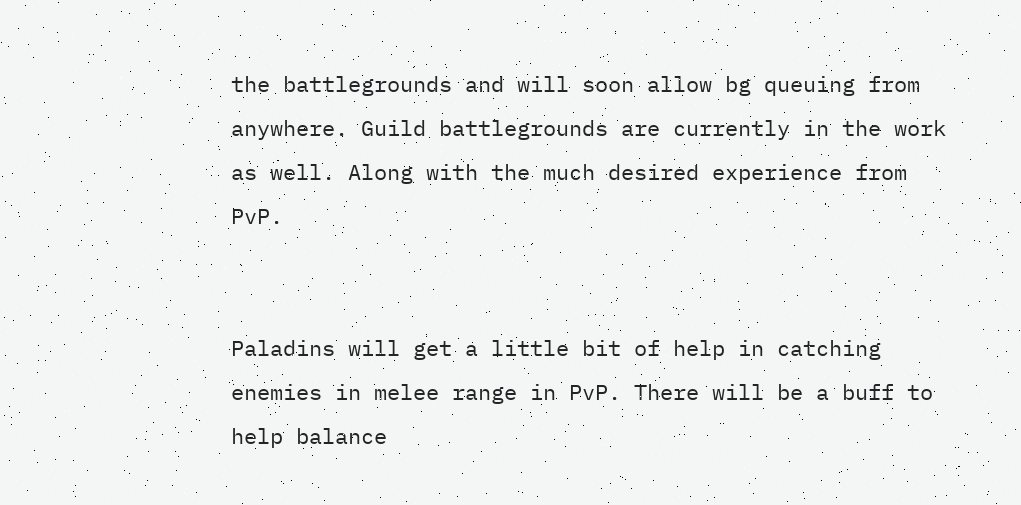the battlegrounds and will soon allow bg queuing from anywhere. Guild battlegrounds are currently in the work as well. Along with the much desired experience from PvP.


Paladins will get a little bit of help in catching enemies in melee range in PvP. There will be a buff to help balance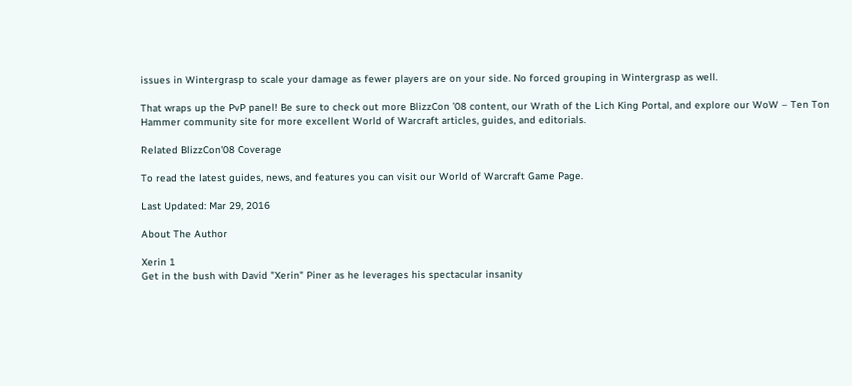issues in Wintergrasp to scale your damage as fewer players are on your side. No forced grouping in Wintergrasp as well.

That wraps up the PvP panel! Be sure to check out more BlizzCon ’08 content, our Wrath of the Lich King Portal, and explore our WoW – Ten Ton Hammer community site for more excellent World of Warcraft articles, guides, and editorials.

Related BlizzCon'08 Coverage

To read the latest guides, news, and features you can visit our World of Warcraft Game Page.

Last Updated: Mar 29, 2016

About The Author

Xerin 1
Get in the bush with David "Xerin" Piner as he leverages his spectacular insanity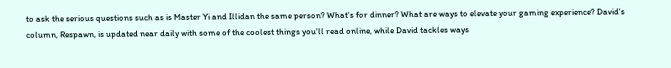to ask the serious questions such as is Master Yi and Illidan the same person? What's for dinner? What are ways to elevate your gaming experience? David's column, Respawn, is updated near daily with some of the coolest things you'll read online, while David tackles ways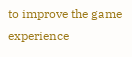to improve the game experience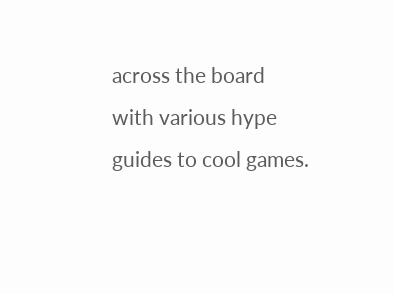across the board with various hype guides to cool games.